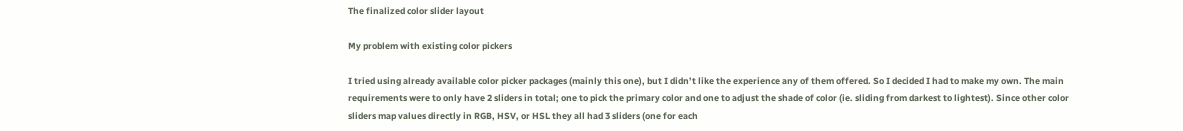The finalized color slider layout

My problem with existing color pickers

I tried using already available color picker packages (mainly this one), but I didn’t like the experience any of them offered. So I decided I had to make my own. The main requirements were to only have 2 sliders in total; one to pick the primary color and one to adjust the shade of color (ie. sliding from darkest to lightest). Since other color sliders map values directly in RGB, HSV, or HSL they all had 3 sliders (one for each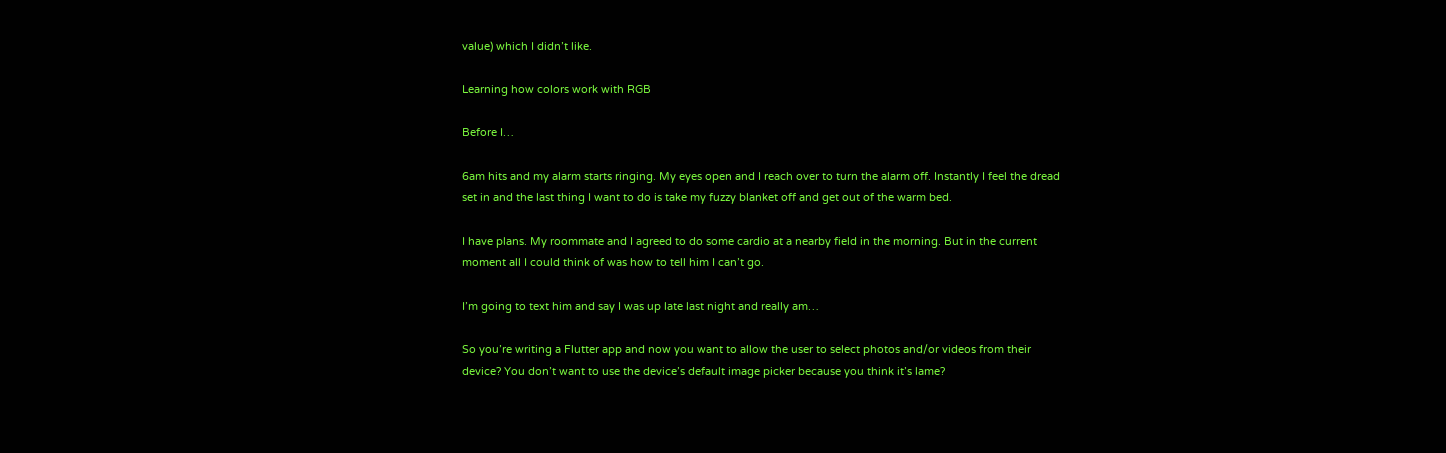value) which I didn’t like.

Learning how colors work with RGB

Before I…

6am hits and my alarm starts ringing. My eyes open and I reach over to turn the alarm off. Instantly I feel the dread set in and the last thing I want to do is take my fuzzy blanket off and get out of the warm bed.

I have plans. My roommate and I agreed to do some cardio at a nearby field in the morning. But in the current moment all I could think of was how to tell him I can’t go.

I’m going to text him and say I was up late last night and really am…

So you’re writing a Flutter app and now you want to allow the user to select photos and/or videos from their device? You don’t want to use the device’s default image picker because you think it’s lame?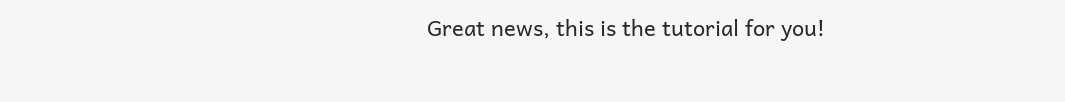Great news, this is the tutorial for you!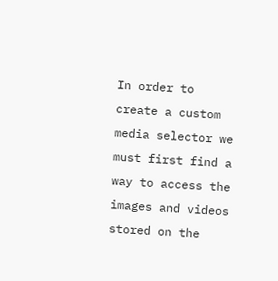In order to create a custom media selector we must first find a way to access the images and videos stored on the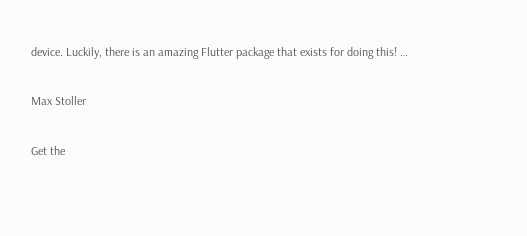device. Luckily, there is an amazing Flutter package that exists for doing this! …

Max Stoller

Get the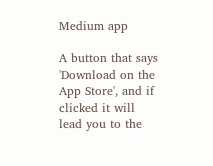Medium app

A button that says 'Download on the App Store', and if clicked it will lead you to the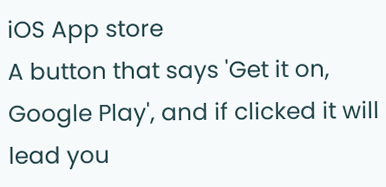iOS App store
A button that says 'Get it on, Google Play', and if clicked it will lead you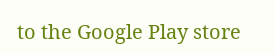to the Google Play store